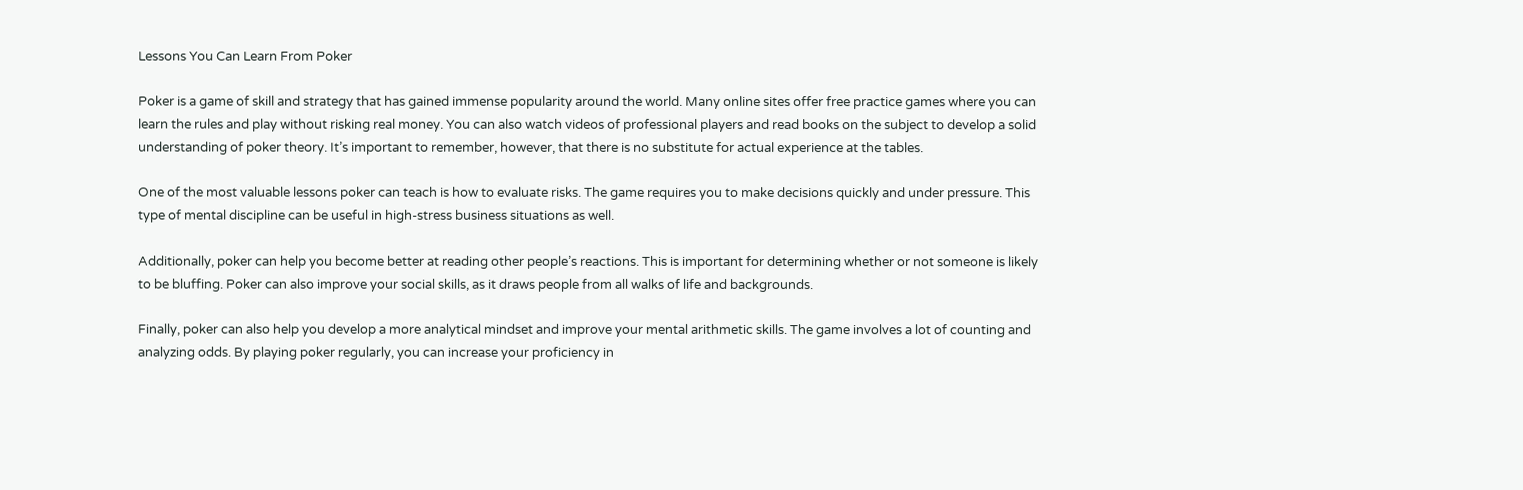Lessons You Can Learn From Poker

Poker is a game of skill and strategy that has gained immense popularity around the world. Many online sites offer free practice games where you can learn the rules and play without risking real money. You can also watch videos of professional players and read books on the subject to develop a solid understanding of poker theory. It’s important to remember, however, that there is no substitute for actual experience at the tables.

One of the most valuable lessons poker can teach is how to evaluate risks. The game requires you to make decisions quickly and under pressure. This type of mental discipline can be useful in high-stress business situations as well.

Additionally, poker can help you become better at reading other people’s reactions. This is important for determining whether or not someone is likely to be bluffing. Poker can also improve your social skills, as it draws people from all walks of life and backgrounds.

Finally, poker can also help you develop a more analytical mindset and improve your mental arithmetic skills. The game involves a lot of counting and analyzing odds. By playing poker regularly, you can increase your proficiency in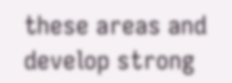these areas and develop strong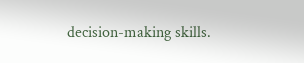decision-making skills.